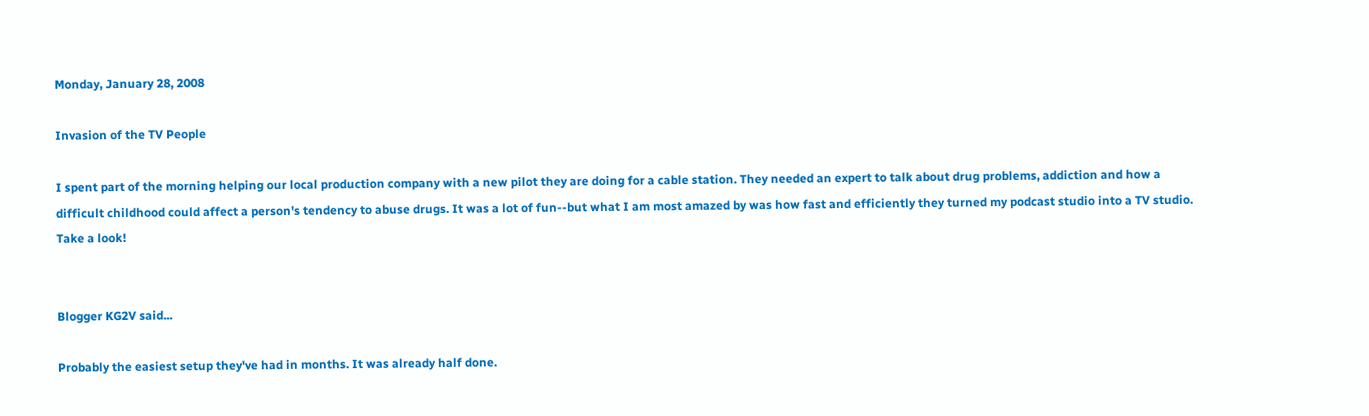Monday, January 28, 2008

Invasion of the TV People

I spent part of the morning helping our local production company with a new pilot they are doing for a cable station. They needed an expert to talk about drug problems, addiction and how a difficult childhood could affect a person's tendency to abuse drugs. It was a lot of fun--but what I am most amazed by was how fast and efficiently they turned my podcast studio into a TV studio. Take a look!


Blogger KG2V said...

Probably the easiest setup they've had in months. It was already half done.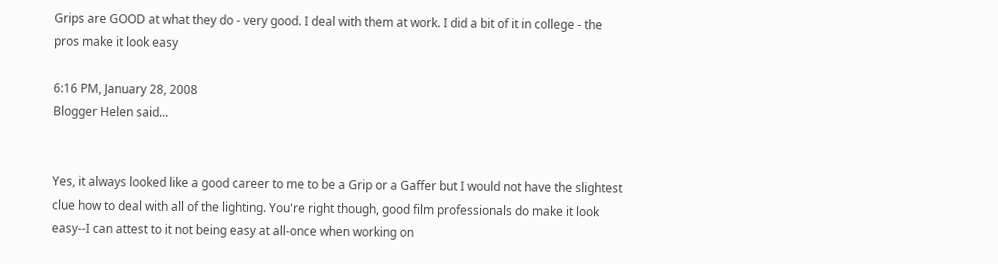Grips are GOOD at what they do - very good. I deal with them at work. I did a bit of it in college - the pros make it look easy

6:16 PM, January 28, 2008
Blogger Helen said...


Yes, it always looked like a good career to me to be a Grip or a Gaffer but I would not have the slightest clue how to deal with all of the lighting. You're right though, good film professionals do make it look easy--I can attest to it not being easy at all-once when working on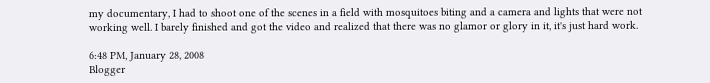my documentary, I had to shoot one of the scenes in a field with mosquitoes biting and a camera and lights that were not working well. I barely finished and got the video and realized that there was no glamor or glory in it, it's just hard work.

6:48 PM, January 28, 2008
Blogger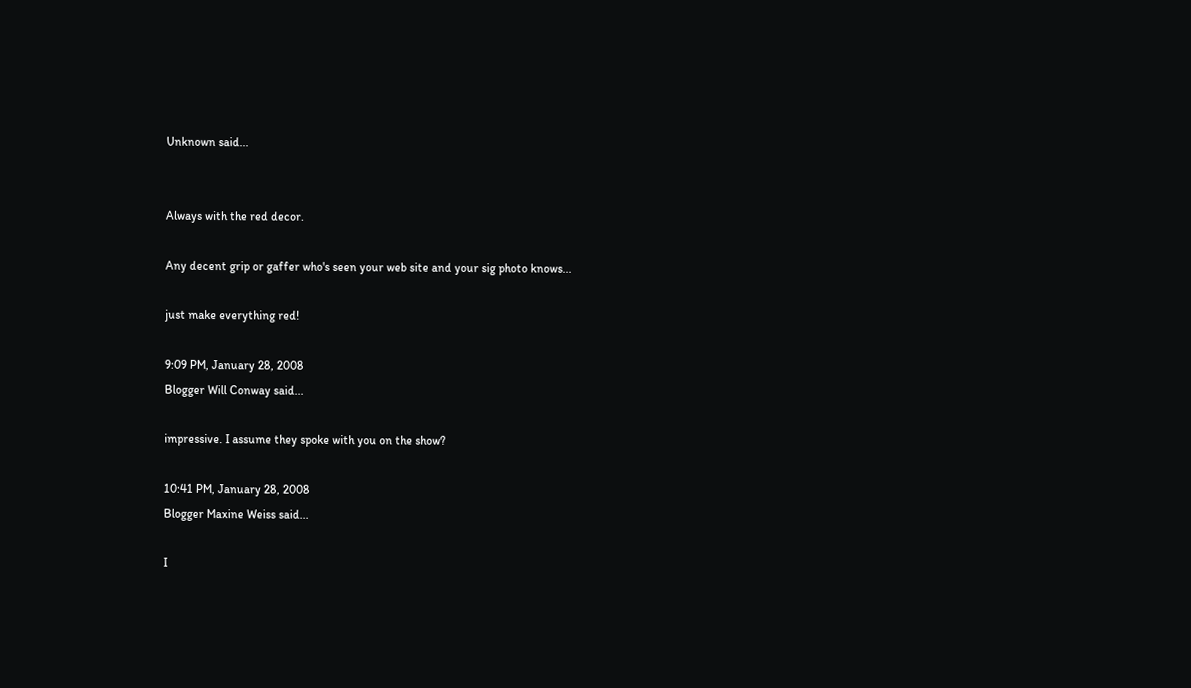Unknown said...


Always with the red decor.

Any decent grip or gaffer who's seen your web site and your sig photo knows...

just make everything red!

9:09 PM, January 28, 2008
Blogger Will Conway said...

impressive. I assume they spoke with you on the show?

10:41 PM, January 28, 2008
Blogger Maxine Weiss said...

I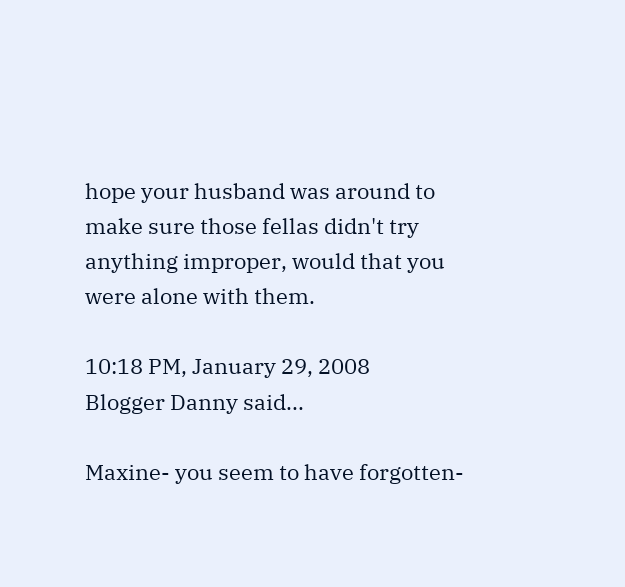hope your husband was around to make sure those fellas didn't try anything improper, would that you were alone with them.

10:18 PM, January 29, 2008
Blogger Danny said...

Maxine- you seem to have forgotten-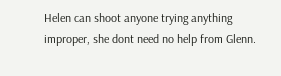Helen can shoot anyone trying anything improper, she dont need no help from Glenn.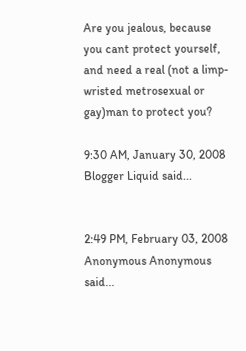Are you jealous, because you cant protect yourself, and need a real (not a limp-wristed metrosexual or gay)man to protect you?

9:30 AM, January 30, 2008
Blogger Liquid said...


2:49 PM, February 03, 2008
Anonymous Anonymous said...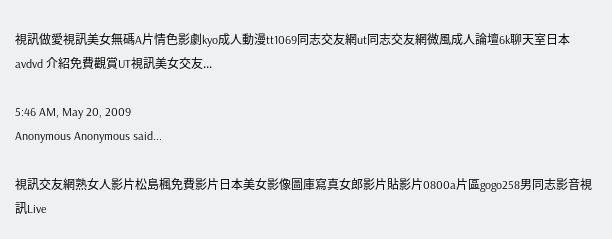視訊做愛視訊美女無碼A片情色影劇kyo成人動漫tt1069同志交友網ut同志交友網微風成人論壇6k聊天室日本 avdvd 介紹免費觀賞UT視訊美女交友...

5:46 AM, May 20, 2009
Anonymous Anonymous said...

視訊交友網熟女人影片松島楓免費影片日本美女影像圖庫寫真女郎影片貼影片0800a片區gogo258男同志影音視訊Live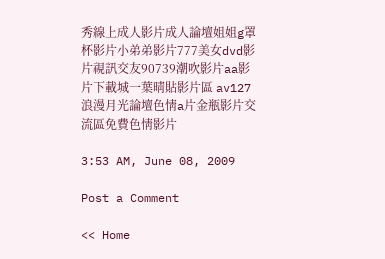秀線上成人影片成人論壇姐姐g罩杯影片小弟弟影片777美女dvd影片視訊交友90739潮吹影片aa影片下載城一葉晴貼影片區 av127浪漫月光論壇色情a片金瓶影片交流區免費色情影片

3:53 AM, June 08, 2009

Post a Comment

<< Home